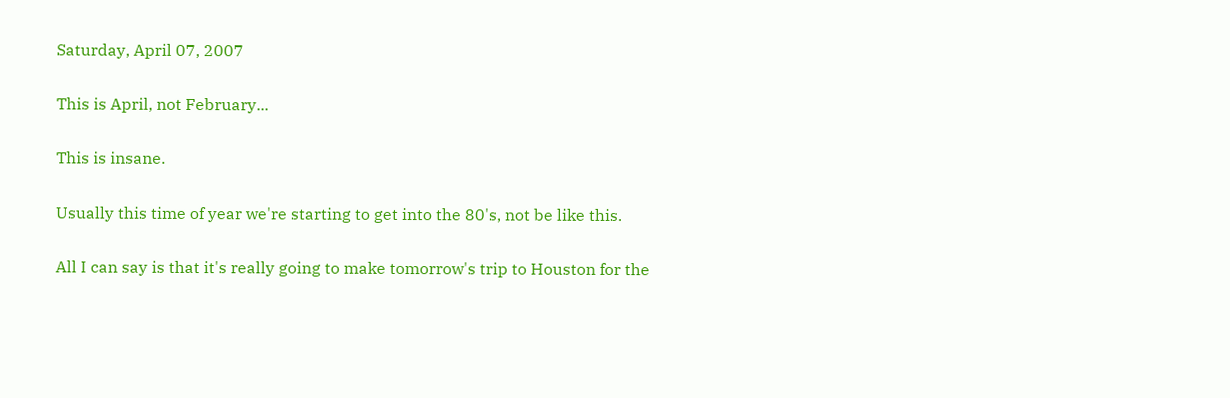Saturday, April 07, 2007

This is April, not February...

This is insane.

Usually this time of year we're starting to get into the 80's, not be like this.

All I can say is that it's really going to make tomorrow's trip to Houston for the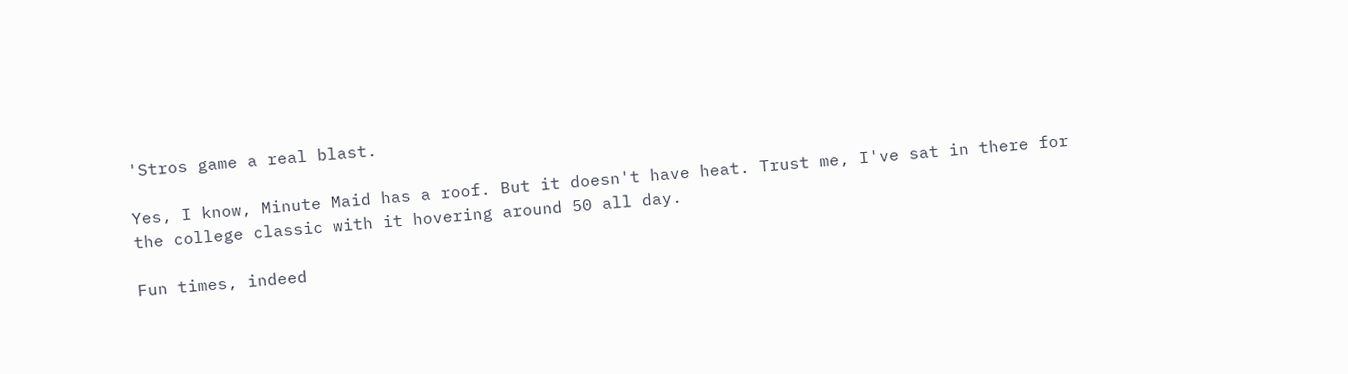'Stros game a real blast.

Yes, I know, Minute Maid has a roof. But it doesn't have heat. Trust me, I've sat in there for the college classic with it hovering around 50 all day.

Fun times, indeed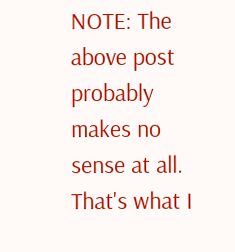NOTE: The above post probably makes no sense at all. That's what I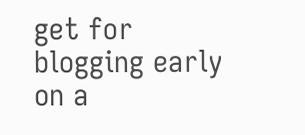get for blogging early on a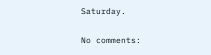Saturday.

No comments: